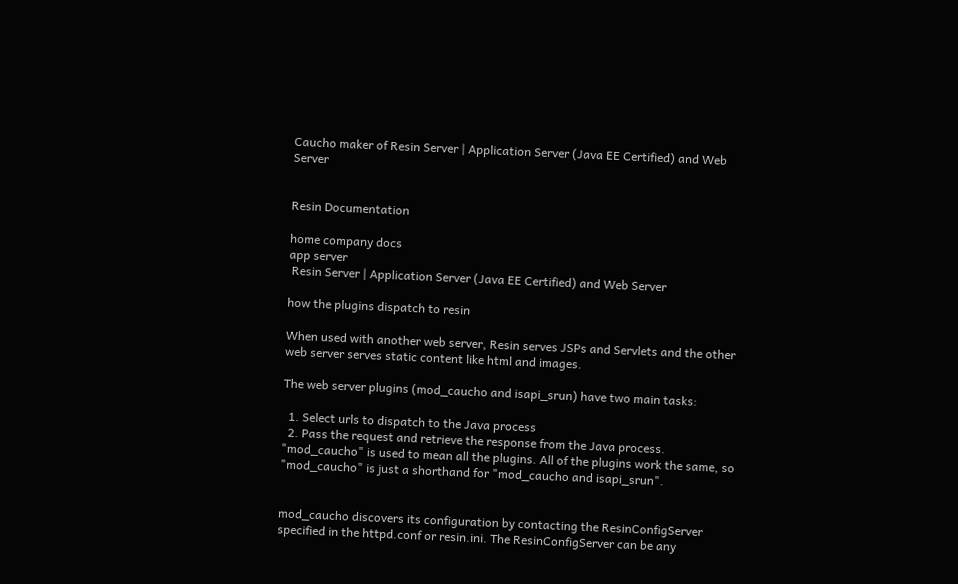Caucho maker of Resin Server | Application Server (Java EE Certified) and Web Server


Resin Documentation

home company docs
app server
 Resin Server | Application Server (Java EE Certified) and Web Server

how the plugins dispatch to resin

When used with another web server, Resin serves JSPs and Servlets and the other web server serves static content like html and images.

The web server plugins (mod_caucho and isapi_srun) have two main tasks:

  1. Select urls to dispatch to the Java process
  2. Pass the request and retrieve the response from the Java process.
"mod_caucho" is used to mean all the plugins. All of the plugins work the same, so "mod_caucho" is just a shorthand for "mod_caucho and isapi_srun".


mod_caucho discovers its configuration by contacting the ResinConfigServer specified in the httpd.conf or resin.ini. The ResinConfigServer can be any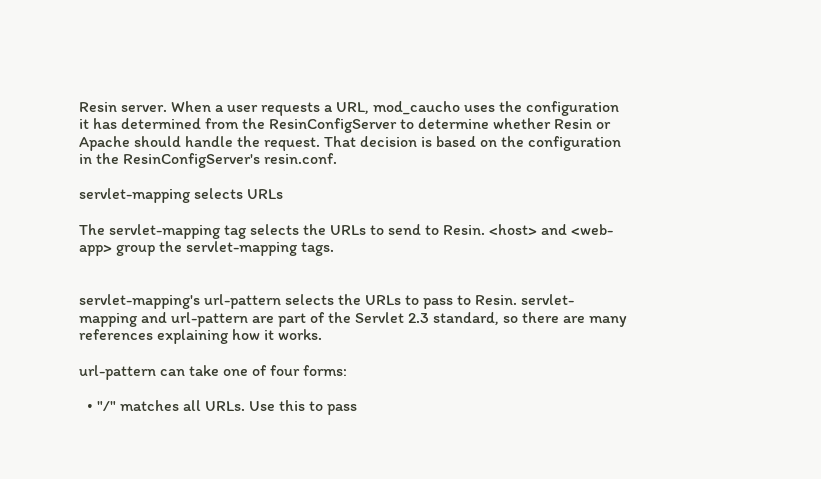Resin server. When a user requests a URL, mod_caucho uses the configuration it has determined from the ResinConfigServer to determine whether Resin or Apache should handle the request. That decision is based on the configuration in the ResinConfigServer's resin.conf.

servlet-mapping selects URLs

The servlet-mapping tag selects the URLs to send to Resin. <host> and <web-app> group the servlet-mapping tags.


servlet-mapping's url-pattern selects the URLs to pass to Resin. servlet-mapping and url-pattern are part of the Servlet 2.3 standard, so there are many references explaining how it works.

url-pattern can take one of four forms:

  • "/" matches all URLs. Use this to pass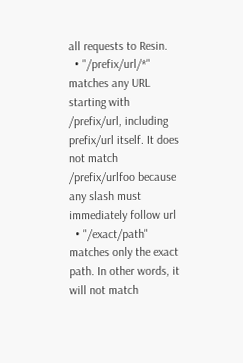all requests to Resin.
  • "/prefix/url/*" matches any URL starting with /prefix/url, including prefix/url itself. It does not match /prefix/urlfoo because any slash must immediately follow url
  • "/exact/path" matches only the exact path. In other words, it will not match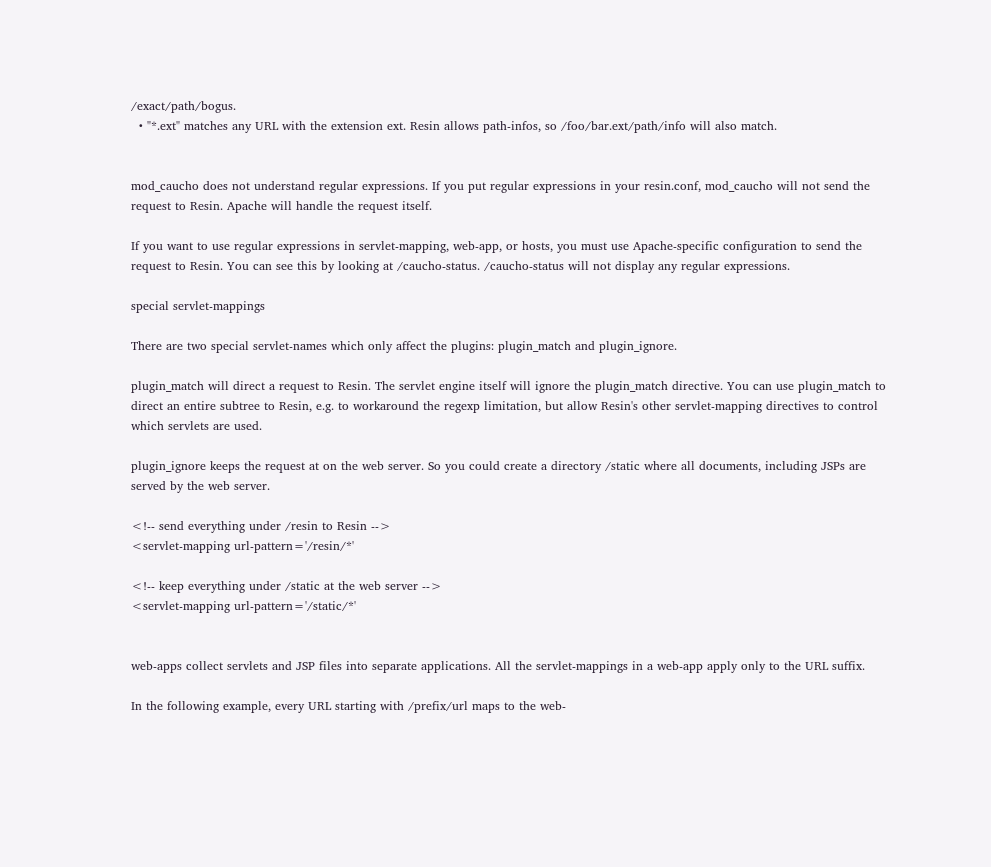/exact/path/bogus.
  • "*.ext" matches any URL with the extension ext. Resin allows path-infos, so /foo/bar.ext/path/info will also match.


mod_caucho does not understand regular expressions. If you put regular expressions in your resin.conf, mod_caucho will not send the request to Resin. Apache will handle the request itself.

If you want to use regular expressions in servlet-mapping, web-app, or hosts, you must use Apache-specific configuration to send the request to Resin. You can see this by looking at /caucho-status. /caucho-status will not display any regular expressions.

special servlet-mappings

There are two special servlet-names which only affect the plugins: plugin_match and plugin_ignore.

plugin_match will direct a request to Resin. The servlet engine itself will ignore the plugin_match directive. You can use plugin_match to direct an entire subtree to Resin, e.g. to workaround the regexp limitation, but allow Resin's other servlet-mapping directives to control which servlets are used.

plugin_ignore keeps the request at on the web server. So you could create a directory /static where all documents, including JSPs are served by the web server.

<!-- send everything under /resin to Resin -->
<servlet-mapping url-pattern='/resin/*'

<!-- keep everything under /static at the web server -->
<servlet-mapping url-pattern='/static/*'


web-apps collect servlets and JSP files into separate applications. All the servlet-mappings in a web-app apply only to the URL suffix.

In the following example, every URL starting with /prefix/url maps to the web-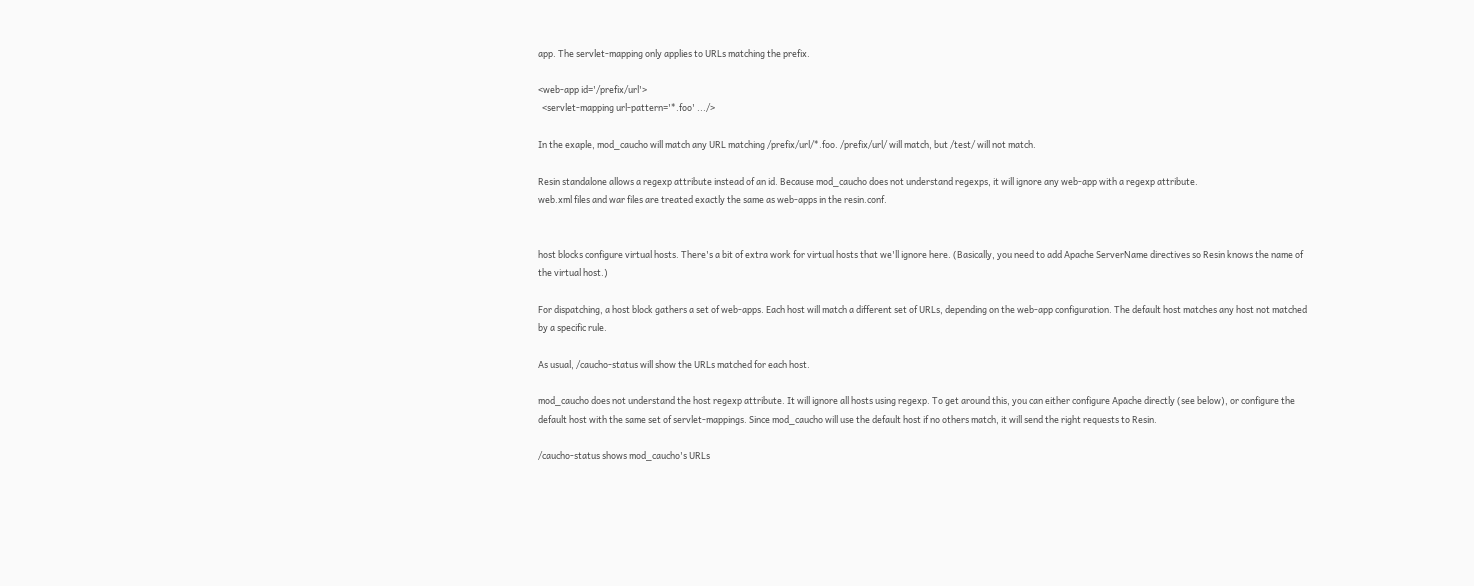app. The servlet-mapping only applies to URLs matching the prefix.

<web-app id='/prefix/url'>
  <servlet-mapping url-pattern='*.foo' .../>

In the exaple, mod_caucho will match any URL matching /prefix/url/*.foo. /prefix/url/ will match, but /test/ will not match.

Resin standalone allows a regexp attribute instead of an id. Because mod_caucho does not understand regexps, it will ignore any web-app with a regexp attribute.
web.xml files and war files are treated exactly the same as web-apps in the resin.conf.


host blocks configure virtual hosts. There's a bit of extra work for virtual hosts that we'll ignore here. (Basically, you need to add Apache ServerName directives so Resin knows the name of the virtual host.)

For dispatching, a host block gathers a set of web-apps. Each host will match a different set of URLs, depending on the web-app configuration. The default host matches any host not matched by a specific rule.

As usual, /caucho-status will show the URLs matched for each host.

mod_caucho does not understand the host regexp attribute. It will ignore all hosts using regexp. To get around this, you can either configure Apache directly (see below), or configure the default host with the same set of servlet-mappings. Since mod_caucho will use the default host if no others match, it will send the right requests to Resin.

/caucho-status shows mod_caucho's URLs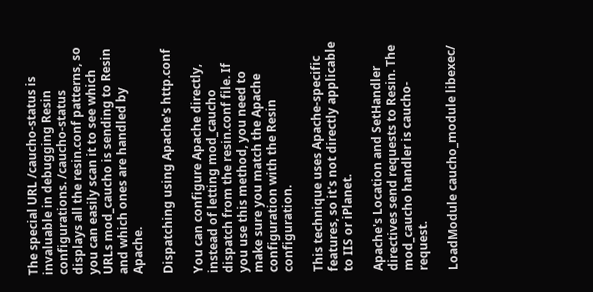The special URL /caucho-status is invaluable in debugging Resin configurations. /caucho-status displays all the resin.conf patterns, so you can easily scan it to see which URLs mod_caucho is sending to Resin and which ones are handled by Apache.

Dispatching using Apache's http.conf

You can configure Apache directly, instead of letting mod_caucho dispatch from the resin.conf file. If you use this method, you need to make sure you match the Apache configuration with the Resin configuration.

This technique uses Apache-specific features, so it's not directly applicable to IIS or iPlanet.

Apache's Location and SetHandler directives send requests to Resin. The mod_caucho handler is caucho-request.

LoadModule caucho_module libexec/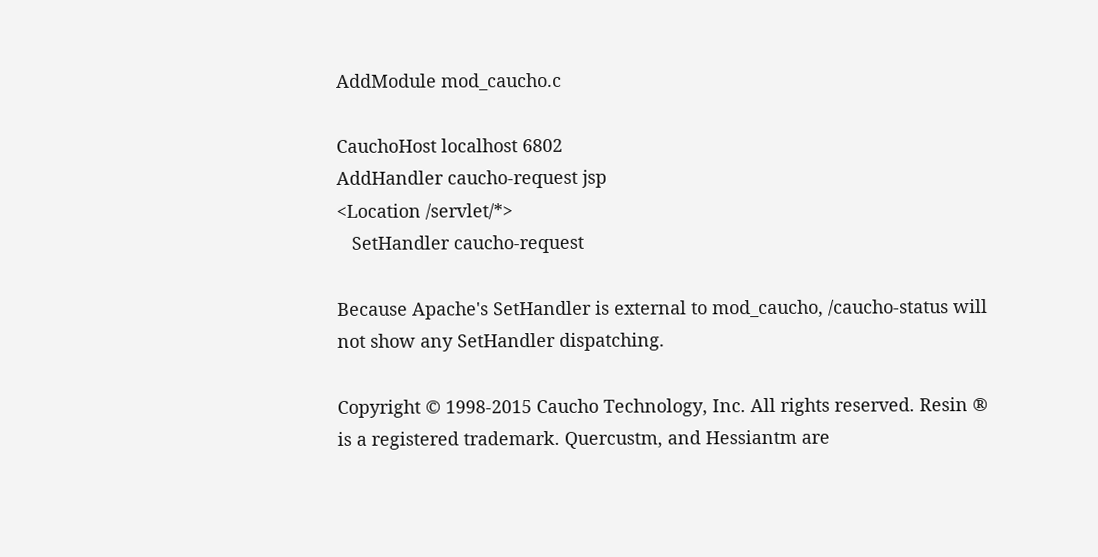AddModule mod_caucho.c

CauchoHost localhost 6802
AddHandler caucho-request jsp
<Location /servlet/*>
   SetHandler caucho-request

Because Apache's SetHandler is external to mod_caucho, /caucho-status will not show any SetHandler dispatching.

Copyright © 1998-2015 Caucho Technology, Inc. All rights reserved. Resin ® is a registered trademark. Quercustm, and Hessiantm are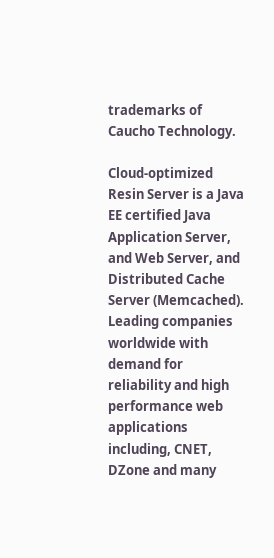trademarks of Caucho Technology.

Cloud-optimized Resin Server is a Java EE certified Java Application Server, and Web Server, and Distributed Cache Server (Memcached).
Leading companies worldwide with demand for reliability and high performance web applications including, CNET, DZone and many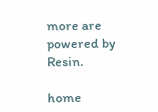more are powered by Resin.

home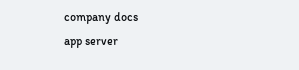company docs
app server